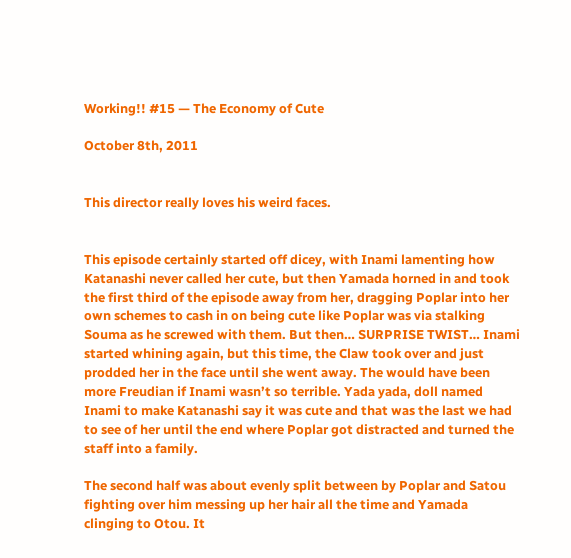Working!! #15 — The Economy of Cute

October 8th, 2011


This director really loves his weird faces.


This episode certainly started off dicey, with Inami lamenting how Katanashi never called her cute, but then Yamada horned in and took the first third of the episode away from her, dragging Poplar into her own schemes to cash in on being cute like Poplar was via stalking Souma as he screwed with them. But then… SURPRISE TWIST… Inami started whining again, but this time, the Claw took over and just prodded her in the face until she went away. The would have been more Freudian if Inami wasn’t so terrible. Yada yada, doll named Inami to make Katanashi say it was cute and that was the last we had to see of her until the end where Poplar got distracted and turned the staff into a family.

The second half was about evenly split between by Poplar and Satou fighting over him messing up her hair all the time and Yamada clinging to Otou. It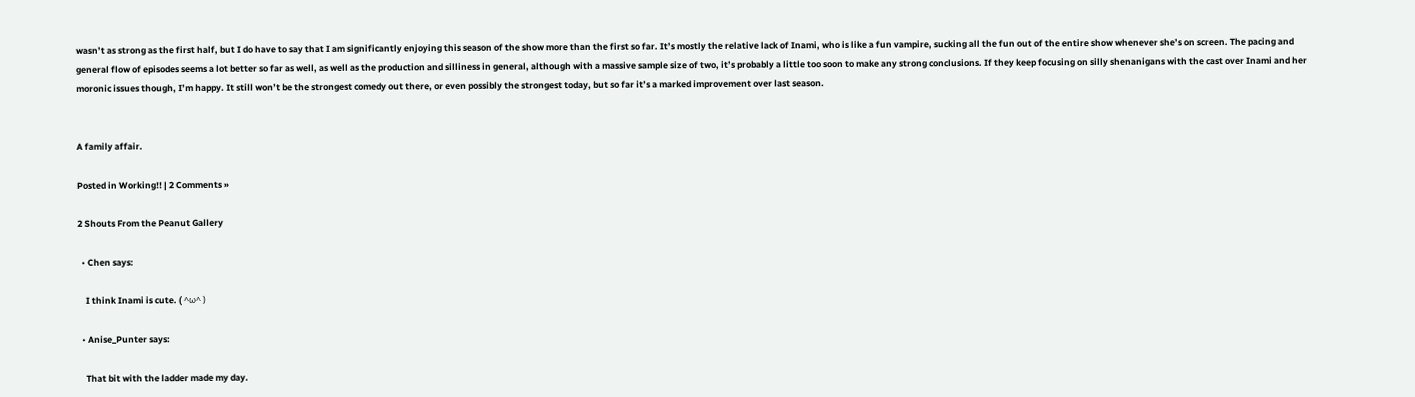wasn’t as strong as the first half, but I do have to say that I am significantly enjoying this season of the show more than the first so far. It’s mostly the relative lack of Inami, who is like a fun vampire, sucking all the fun out of the entire show whenever she’s on screen. The pacing and general flow of episodes seems a lot better so far as well, as well as the production and silliness in general, although with a massive sample size of two, it’s probably a little too soon to make any strong conclusions. If they keep focusing on silly shenanigans with the cast over Inami and her moronic issues though, I’m happy. It still won’t be the strongest comedy out there, or even possibly the strongest today, but so far it’s a marked improvement over last season.


A family affair.

Posted in Working!! | 2 Comments »

2 Shouts From the Peanut Gallery

  • Chen says:

    I think Inami is cute. ( ^ω^ )

  • Anise_Punter says:

    That bit with the ladder made my day.